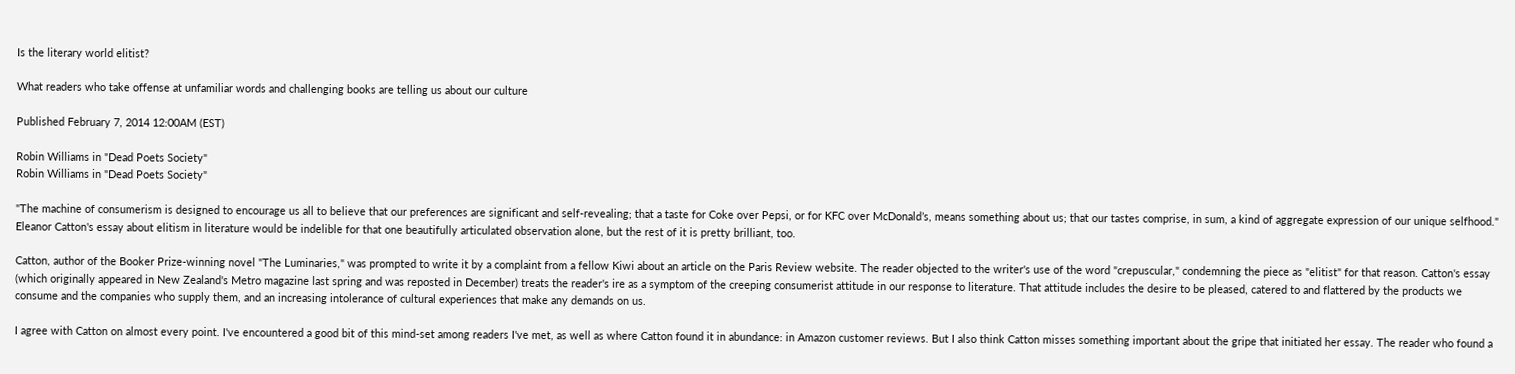Is the literary world elitist?

What readers who take offense at unfamiliar words and challenging books are telling us about our culture

Published February 7, 2014 12:00AM (EST)

Robin Williams in "Dead Poets Society"
Robin Williams in "Dead Poets Society"

"The machine of consumerism is designed to encourage us all to believe that our preferences are significant and self-revealing; that a taste for Coke over Pepsi, or for KFC over McDonald’s, means something about us; that our tastes comprise, in sum, a kind of aggregate expression of our unique selfhood." Eleanor Catton's essay about elitism in literature would be indelible for that one beautifully articulated observation alone, but the rest of it is pretty brilliant, too.

Catton, author of the Booker Prize-winning novel "The Luminaries," was prompted to write it by a complaint from a fellow Kiwi about an article on the Paris Review website. The reader objected to the writer's use of the word "crepuscular," condemning the piece as "elitist" for that reason. Catton's essay (which originally appeared in New Zealand's Metro magazine last spring and was reposted in December) treats the reader's ire as a symptom of the creeping consumerist attitude in our response to literature. That attitude includes the desire to be pleased, catered to and flattered by the products we consume and the companies who supply them, and an increasing intolerance of cultural experiences that make any demands on us.

I agree with Catton on almost every point. I've encountered a good bit of this mind-set among readers I've met, as well as where Catton found it in abundance: in Amazon customer reviews. But I also think Catton misses something important about the gripe that initiated her essay. The reader who found a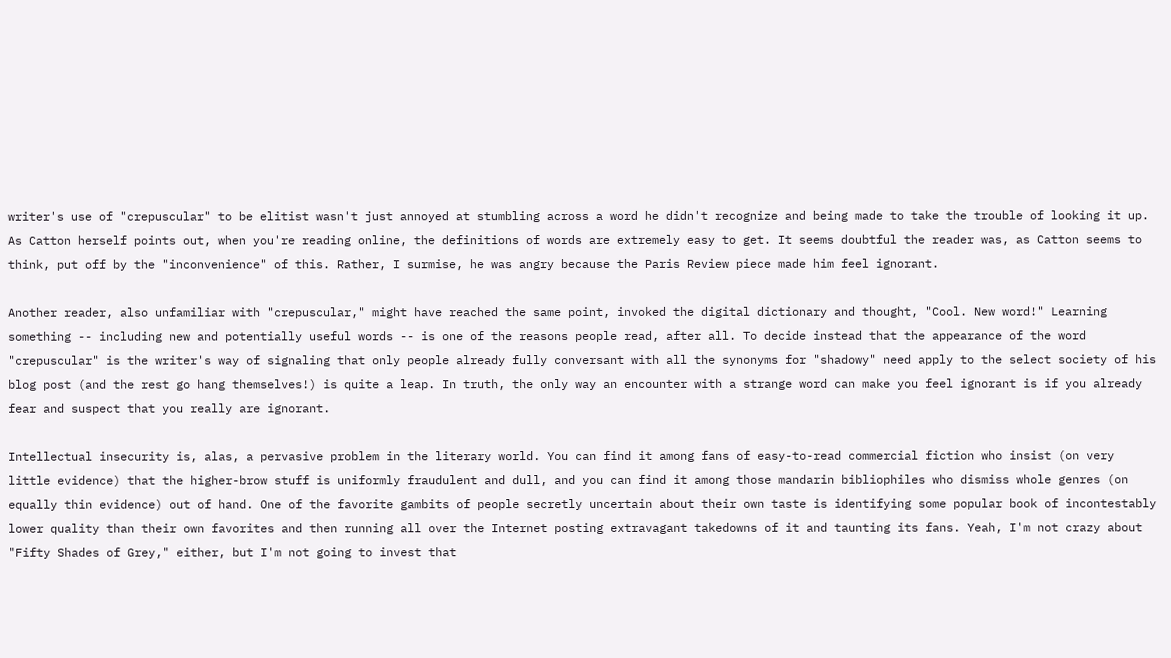writer's use of "crepuscular" to be elitist wasn't just annoyed at stumbling across a word he didn't recognize and being made to take the trouble of looking it up. As Catton herself points out, when you're reading online, the definitions of words are extremely easy to get. It seems doubtful the reader was, as Catton seems to think, put off by the "inconvenience" of this. Rather, I surmise, he was angry because the Paris Review piece made him feel ignorant.

Another reader, also unfamiliar with "crepuscular," might have reached the same point, invoked the digital dictionary and thought, "Cool. New word!" Learning something -- including new and potentially useful words -- is one of the reasons people read, after all. To decide instead that the appearance of the word "crepuscular" is the writer's way of signaling that only people already fully conversant with all the synonyms for "shadowy" need apply to the select society of his blog post (and the rest go hang themselves!) is quite a leap. In truth, the only way an encounter with a strange word can make you feel ignorant is if you already fear and suspect that you really are ignorant.

Intellectual insecurity is, alas, a pervasive problem in the literary world. You can find it among fans of easy-to-read commercial fiction who insist (on very little evidence) that the higher-brow stuff is uniformly fraudulent and dull, and you can find it among those mandarin bibliophiles who dismiss whole genres (on equally thin evidence) out of hand. One of the favorite gambits of people secretly uncertain about their own taste is identifying some popular book of incontestably lower quality than their own favorites and then running all over the Internet posting extravagant takedowns of it and taunting its fans. Yeah, I'm not crazy about "Fifty Shades of Grey," either, but I'm not going to invest that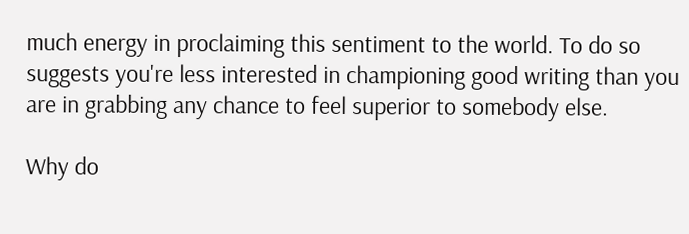much energy in proclaiming this sentiment to the world. To do so suggests you're less interested in championing good writing than you are in grabbing any chance to feel superior to somebody else.

Why do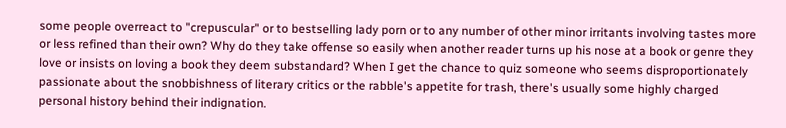some people overreact to "crepuscular" or to bestselling lady porn or to any number of other minor irritants involving tastes more or less refined than their own? Why do they take offense so easily when another reader turns up his nose at a book or genre they love or insists on loving a book they deem substandard? When I get the chance to quiz someone who seems disproportionately passionate about the snobbishness of literary critics or the rabble's appetite for trash, there's usually some highly charged personal history behind their indignation.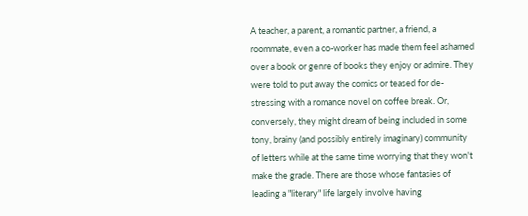A teacher, a parent, a romantic partner, a friend, a roommate, even a co-worker has made them feel ashamed over a book or genre of books they enjoy or admire. They were told to put away the comics or teased for de-stressing with a romance novel on coffee break. Or, conversely, they might dream of being included in some tony, brainy (and possibly entirely imaginary) community of letters while at the same time worrying that they won't make the grade. There are those whose fantasies of leading a "literary" life largely involve having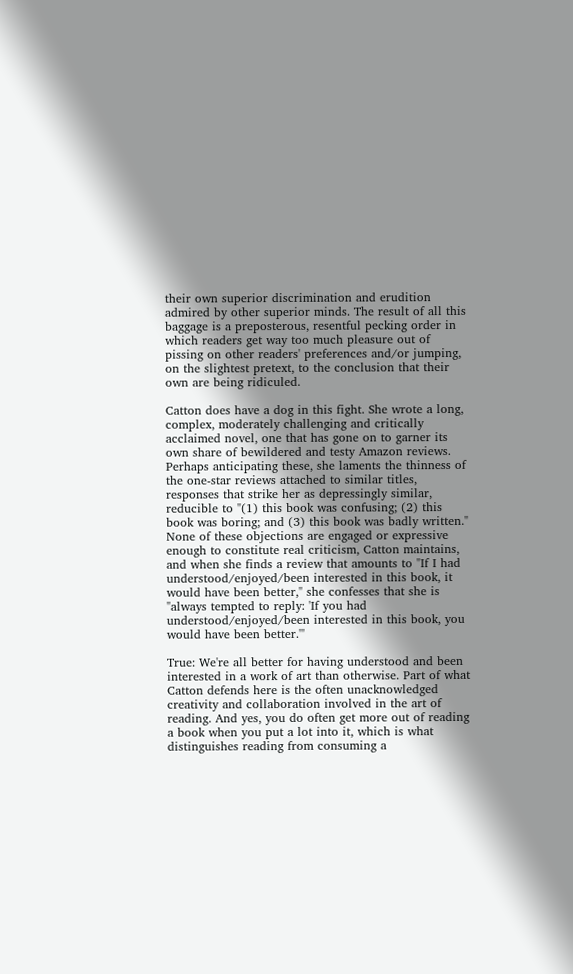their own superior discrimination and erudition admired by other superior minds. The result of all this baggage is a preposterous, resentful pecking order in which readers get way too much pleasure out of pissing on other readers' preferences and/or jumping, on the slightest pretext, to the conclusion that their own are being ridiculed.

Catton does have a dog in this fight. She wrote a long, complex, moderately challenging and critically acclaimed novel, one that has gone on to garner its own share of bewildered and testy Amazon reviews. Perhaps anticipating these, she laments the thinness of the one-star reviews attached to similar titles, responses that strike her as depressingly similar, reducible to "(1) this book was confusing; (2) this book was boring; and (3) this book was badly written." None of these objections are engaged or expressive enough to constitute real criticism, Catton maintains, and when she finds a review that amounts to "If I had understood/enjoyed/been interested in this book, it would have been better," she confesses that she is "always tempted to reply: 'If you had understood/enjoyed/been interested in this book, you would have been better.'"

True: We're all better for having understood and been interested in a work of art than otherwise. Part of what Catton defends here is the often unacknowledged creativity and collaboration involved in the art of reading. And yes, you do often get more out of reading a book when you put a lot into it, which is what distinguishes reading from consuming a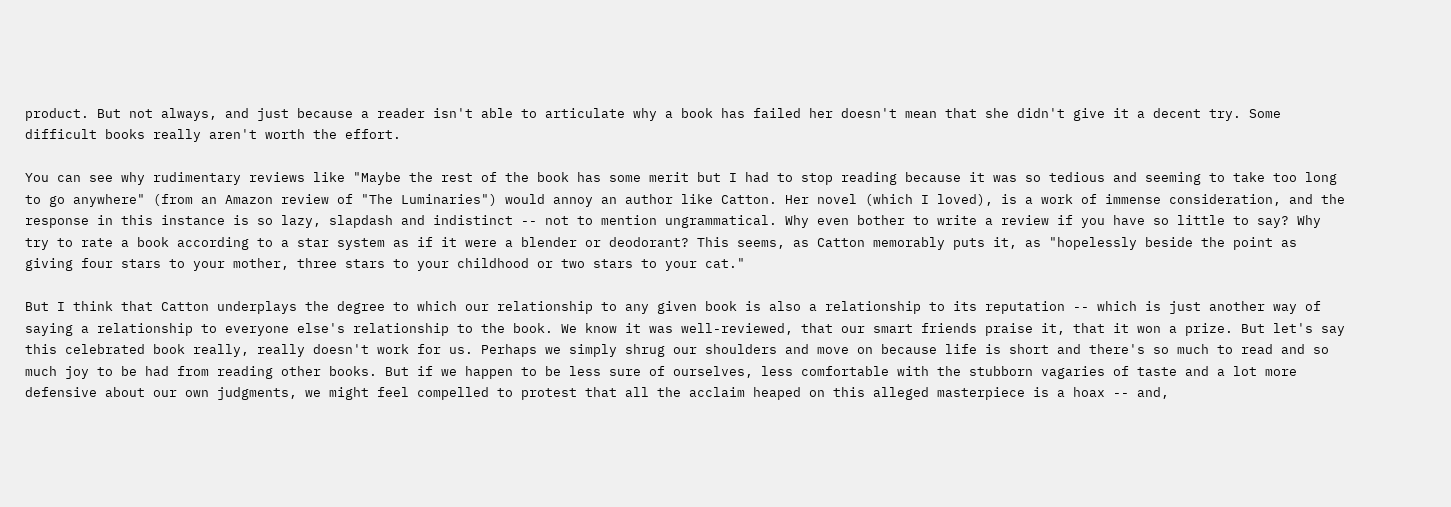product. But not always, and just because a reader isn't able to articulate why a book has failed her doesn't mean that she didn't give it a decent try. Some difficult books really aren't worth the effort.

You can see why rudimentary reviews like "Maybe the rest of the book has some merit but I had to stop reading because it was so tedious and seeming to take too long to go anywhere" (from an Amazon review of "The Luminaries") would annoy an author like Catton. Her novel (which I loved), is a work of immense consideration, and the response in this instance is so lazy, slapdash and indistinct -- not to mention ungrammatical. Why even bother to write a review if you have so little to say? Why try to rate a book according to a star system as if it were a blender or deodorant? This seems, as Catton memorably puts it, as "hopelessly beside the point as giving four stars to your mother, three stars to your childhood or two stars to your cat."

But I think that Catton underplays the degree to which our relationship to any given book is also a relationship to its reputation -- which is just another way of saying a relationship to everyone else's relationship to the book. We know it was well-reviewed, that our smart friends praise it, that it won a prize. But let's say this celebrated book really, really doesn't work for us. Perhaps we simply shrug our shoulders and move on because life is short and there's so much to read and so much joy to be had from reading other books. But if we happen to be less sure of ourselves, less comfortable with the stubborn vagaries of taste and a lot more defensive about our own judgments, we might feel compelled to protest that all the acclaim heaped on this alleged masterpiece is a hoax -- and,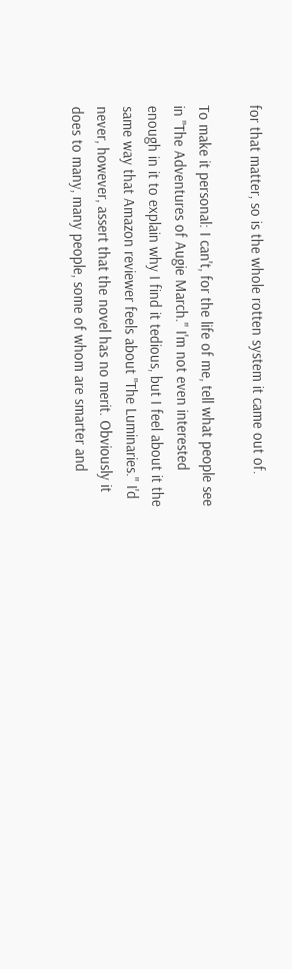for that matter, so is the whole rotten system it came out of.

To make it personal: I can't, for the life of me, tell what people see in "The Adventures of Augie March." I'm not even interested enough in it to explain why I find it tedious, but I feel about it the same way that Amazon reviewer feels about "The Luminaries." I'd never, however, assert that the novel has no merit. Obviously it does to many, many people, some of whom are smarter and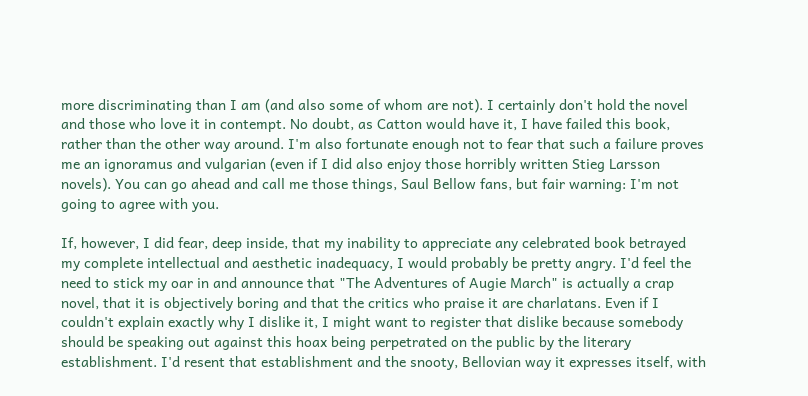more discriminating than I am (and also some of whom are not). I certainly don't hold the novel and those who love it in contempt. No doubt, as Catton would have it, I have failed this book, rather than the other way around. I'm also fortunate enough not to fear that such a failure proves me an ignoramus and vulgarian (even if I did also enjoy those horribly written Stieg Larsson novels). You can go ahead and call me those things, Saul Bellow fans, but fair warning: I'm not going to agree with you.

If, however, I did fear, deep inside, that my inability to appreciate any celebrated book betrayed my complete intellectual and aesthetic inadequacy, I would probably be pretty angry. I'd feel the need to stick my oar in and announce that "The Adventures of Augie March" is actually a crap novel, that it is objectively boring and that the critics who praise it are charlatans. Even if I couldn't explain exactly why I dislike it, I might want to register that dislike because somebody should be speaking out against this hoax being perpetrated on the public by the literary establishment. I'd resent that establishment and the snooty, Bellovian way it expresses itself, with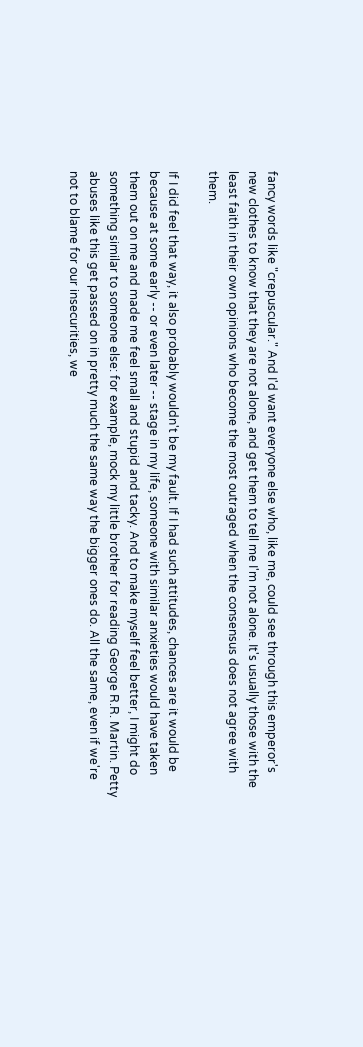fancy words like "crepuscular." And I'd want everyone else who, like me, could see through this emperor's new clothes to know that they are not alone, and get them to tell me I'm not alone. It's usually those with the least faith in their own opinions who become the most outraged when the consensus does not agree with them.

If I did feel that way, it also probably wouldn't be my fault. If I had such attitudes, chances are it would be because at some early -- or even later -- stage in my life, someone with similar anxieties would have taken them out on me and made me feel small and stupid and tacky. And to make myself feel better, I might do something similar to someone else: for example, mock my little brother for reading George R.R. Martin. Petty abuses like this get passed on in pretty much the same way the bigger ones do. All the same, even if we're not to blame for our insecurities, we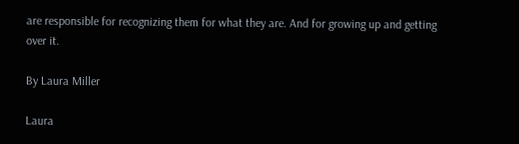are responsible for recognizing them for what they are. And for growing up and getting over it.

By Laura Miller

Laura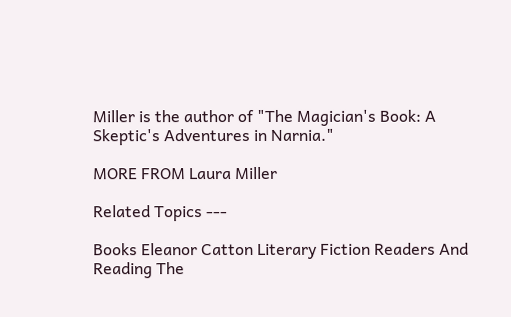Miller is the author of "The Magician's Book: A Skeptic's Adventures in Narnia."

MORE FROM Laura Miller

Related Topics ---

Books Eleanor Catton Literary Fiction Readers And Reading The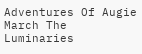Adventures Of Augie March The Luminaries